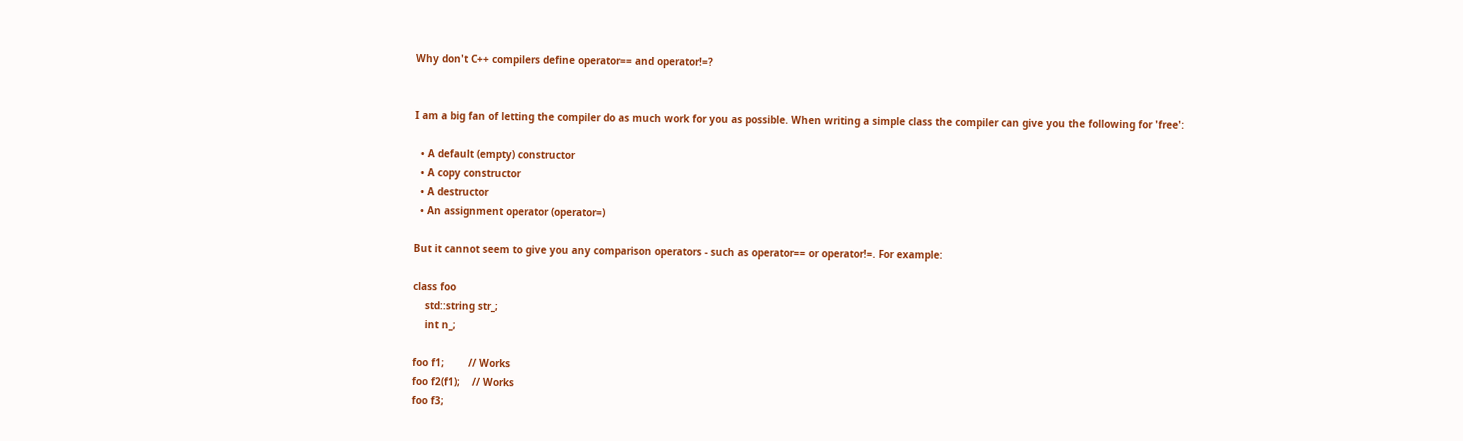Why don't C++ compilers define operator== and operator!=?


I am a big fan of letting the compiler do as much work for you as possible. When writing a simple class the compiler can give you the following for 'free':

  • A default (empty) constructor
  • A copy constructor
  • A destructor
  • An assignment operator (operator=)

But it cannot seem to give you any comparison operators - such as operator== or operator!=. For example:

class foo
    std::string str_;
    int n_;

foo f1;        // Works
foo f2(f1);    // Works
foo f3;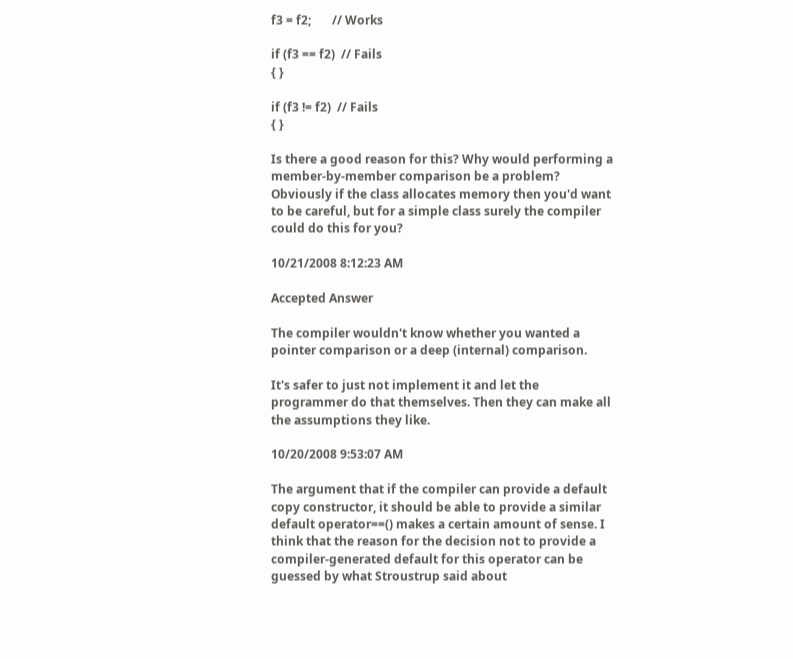f3 = f2;       // Works

if (f3 == f2)  // Fails
{ }

if (f3 != f2)  // Fails
{ }

Is there a good reason for this? Why would performing a member-by-member comparison be a problem? Obviously if the class allocates memory then you'd want to be careful, but for a simple class surely the compiler could do this for you?

10/21/2008 8:12:23 AM

Accepted Answer

The compiler wouldn't know whether you wanted a pointer comparison or a deep (internal) comparison.

It's safer to just not implement it and let the programmer do that themselves. Then they can make all the assumptions they like.

10/20/2008 9:53:07 AM

The argument that if the compiler can provide a default copy constructor, it should be able to provide a similar default operator==() makes a certain amount of sense. I think that the reason for the decision not to provide a compiler-generated default for this operator can be guessed by what Stroustrup said about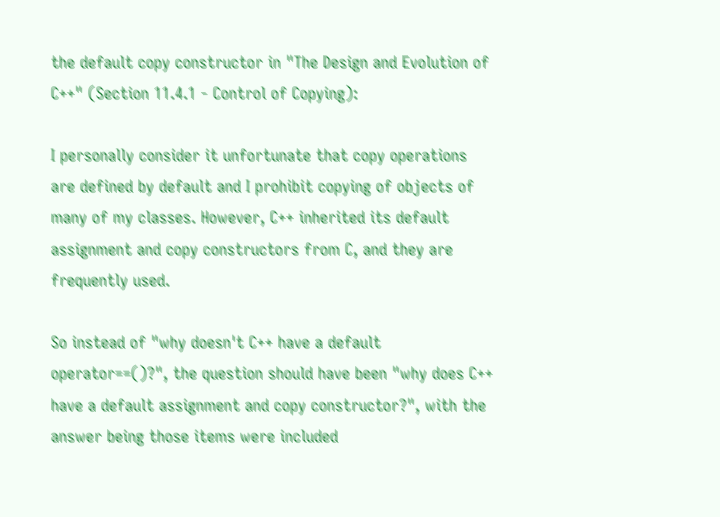the default copy constructor in "The Design and Evolution of C++" (Section 11.4.1 - Control of Copying):

I personally consider it unfortunate that copy operations are defined by default and I prohibit copying of objects of many of my classes. However, C++ inherited its default assignment and copy constructors from C, and they are frequently used.

So instead of "why doesn't C++ have a default operator==()?", the question should have been "why does C++ have a default assignment and copy constructor?", with the answer being those items were included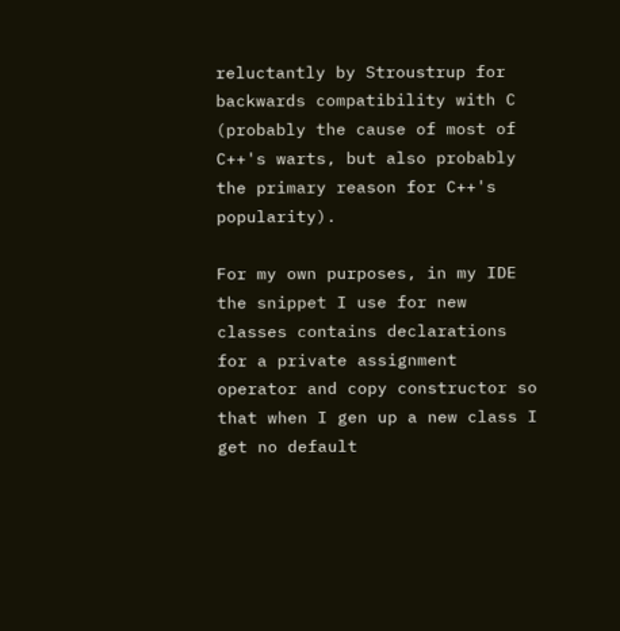reluctantly by Stroustrup for backwards compatibility with C (probably the cause of most of C++'s warts, but also probably the primary reason for C++'s popularity).

For my own purposes, in my IDE the snippet I use for new classes contains declarations for a private assignment operator and copy constructor so that when I gen up a new class I get no default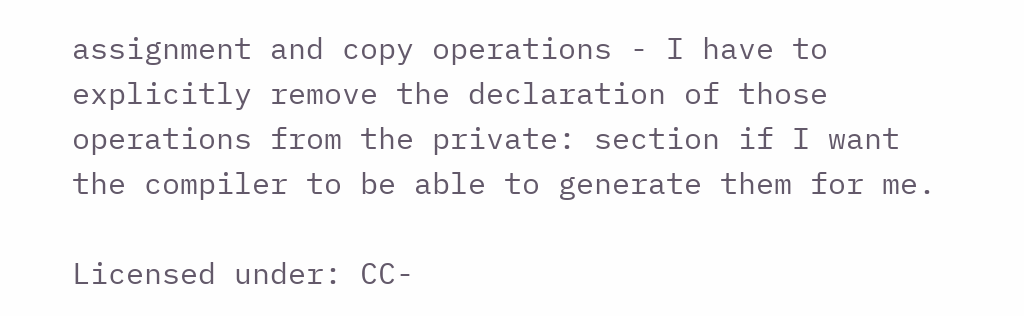assignment and copy operations - I have to explicitly remove the declaration of those operations from the private: section if I want the compiler to be able to generate them for me.

Licensed under: CC-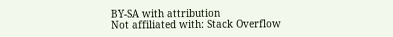BY-SA with attribution
Not affiliated with: Stack Overflow